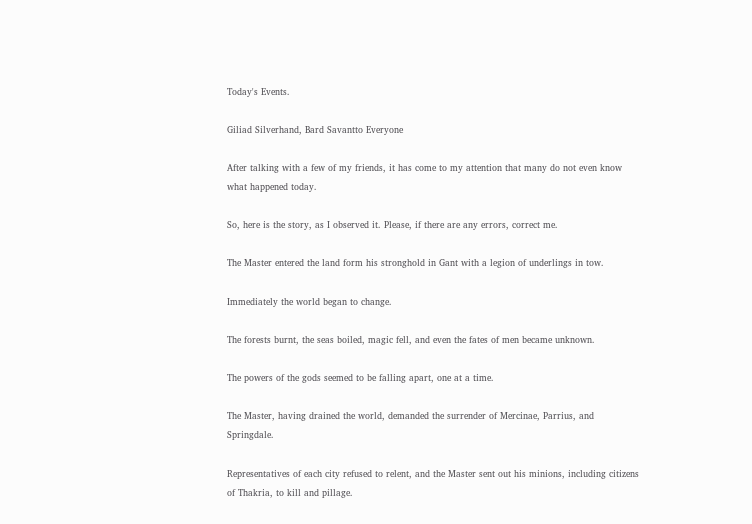Today's Events.

Giliad Silverhand, Bard Savantto Everyone

After talking with a few of my friends, it has come to my attention that many do not even know what happened today.

So, here is the story, as I observed it. Please, if there are any errors, correct me.

The Master entered the land form his stronghold in Gant with a legion of underlings in tow.

Immediately the world began to change.

The forests burnt, the seas boiled, magic fell, and even the fates of men became unknown.

The powers of the gods seemed to be falling apart, one at a time.

The Master, having drained the world, demanded the surrender of Mercinae, Parrius, and Springdale.

Representatives of each city refused to relent, and the Master sent out his minions, including citizens of Thakria, to kill and pillage.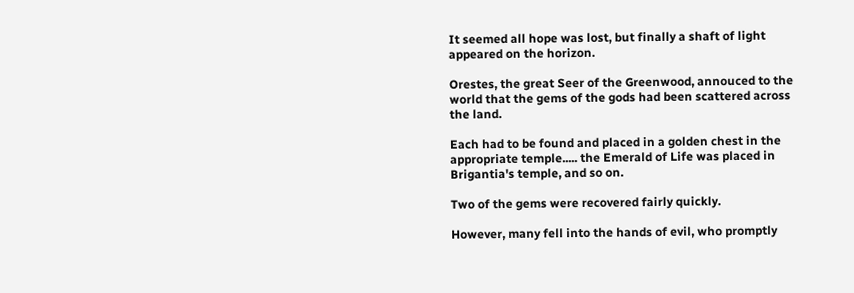It seemed all hope was lost, but finally a shaft of light appeared on the horizon.

Orestes, the great Seer of the Greenwood, annouced to the world that the gems of the gods had been scattered across the land.

Each had to be found and placed in a golden chest in the appropriate temple..... the Emerald of Life was placed in Brigantia's temple, and so on.

Two of the gems were recovered fairly quickly.

However, many fell into the hands of evil, who promptly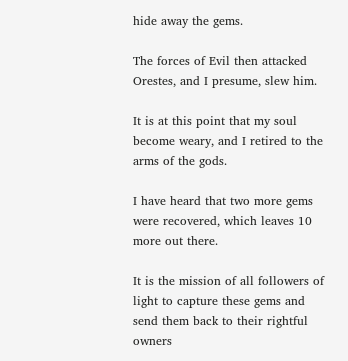hide away the gems.

The forces of Evil then attacked Orestes, and I presume, slew him.

It is at this point that my soul become weary, and I retired to the arms of the gods.

I have heard that two more gems were recovered, which leaves 10 more out there.

It is the mission of all followers of light to capture these gems and send them back to their rightful owners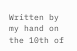Written by my hand on the 10th of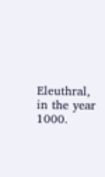Eleuthral, in the year 1000.